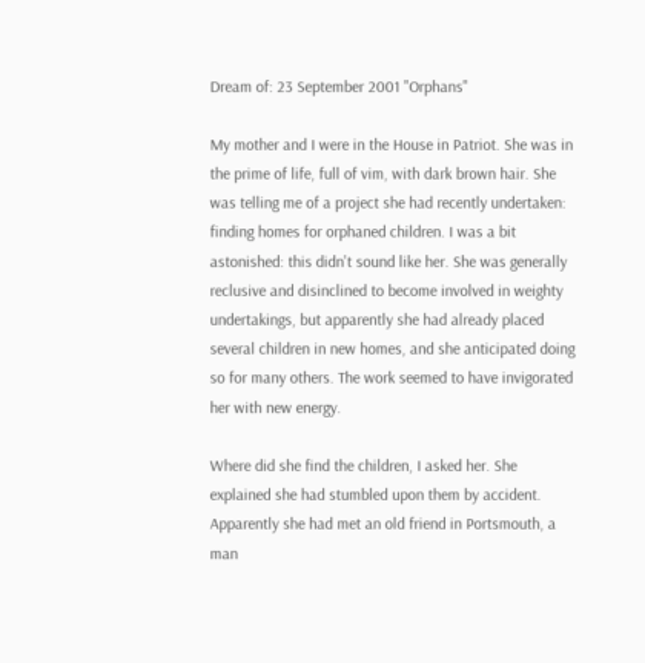Dream of: 23 September 2001 "Orphans"

My mother and I were in the House in Patriot. She was in the prime of life, full of vim, with dark brown hair. She was telling me of a project she had recently undertaken: finding homes for orphaned children. I was a bit astonished: this didn't sound like her. She was generally reclusive and disinclined to become involved in weighty undertakings, but apparently she had already placed several children in new homes, and she anticipated doing so for many others. The work seemed to have invigorated her with new energy.

Where did she find the children, I asked her. She explained she had stumbled upon them by accident. Apparently she had met an old friend in Portsmouth, a man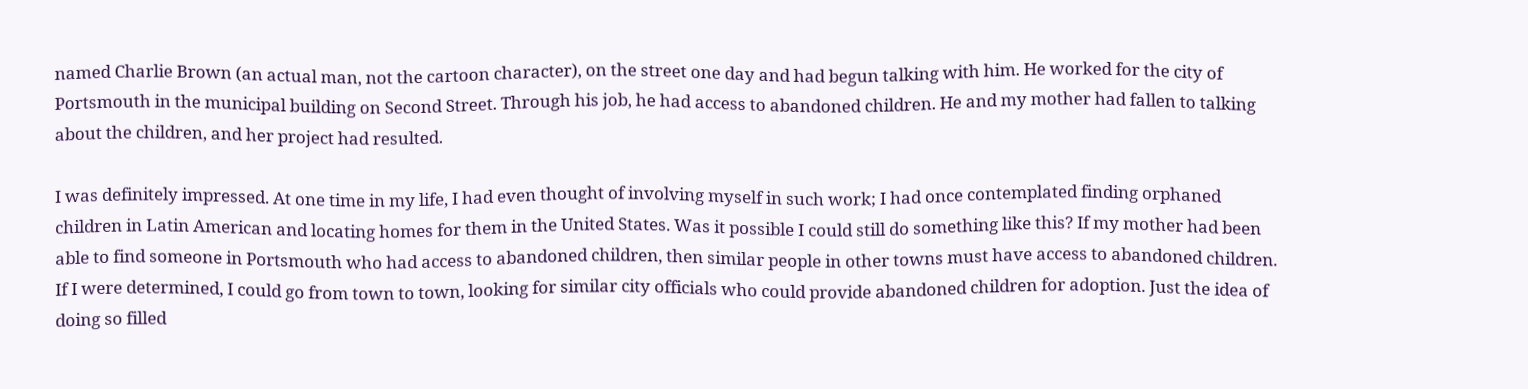named Charlie Brown (an actual man, not the cartoon character), on the street one day and had begun talking with him. He worked for the city of Portsmouth in the municipal building on Second Street. Through his job, he had access to abandoned children. He and my mother had fallen to talking about the children, and her project had resulted.

I was definitely impressed. At one time in my life, I had even thought of involving myself in such work; I had once contemplated finding orphaned children in Latin American and locating homes for them in the United States. Was it possible I could still do something like this? If my mother had been able to find someone in Portsmouth who had access to abandoned children, then similar people in other towns must have access to abandoned children. If I were determined, I could go from town to town, looking for similar city officials who could provide abandoned children for adoption. Just the idea of doing so filled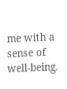me with a sense of well-being.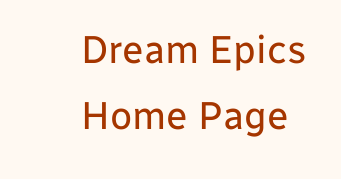Dream Epics Home Page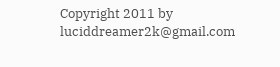Copyright 2011 by luciddreamer2k@gmail.com